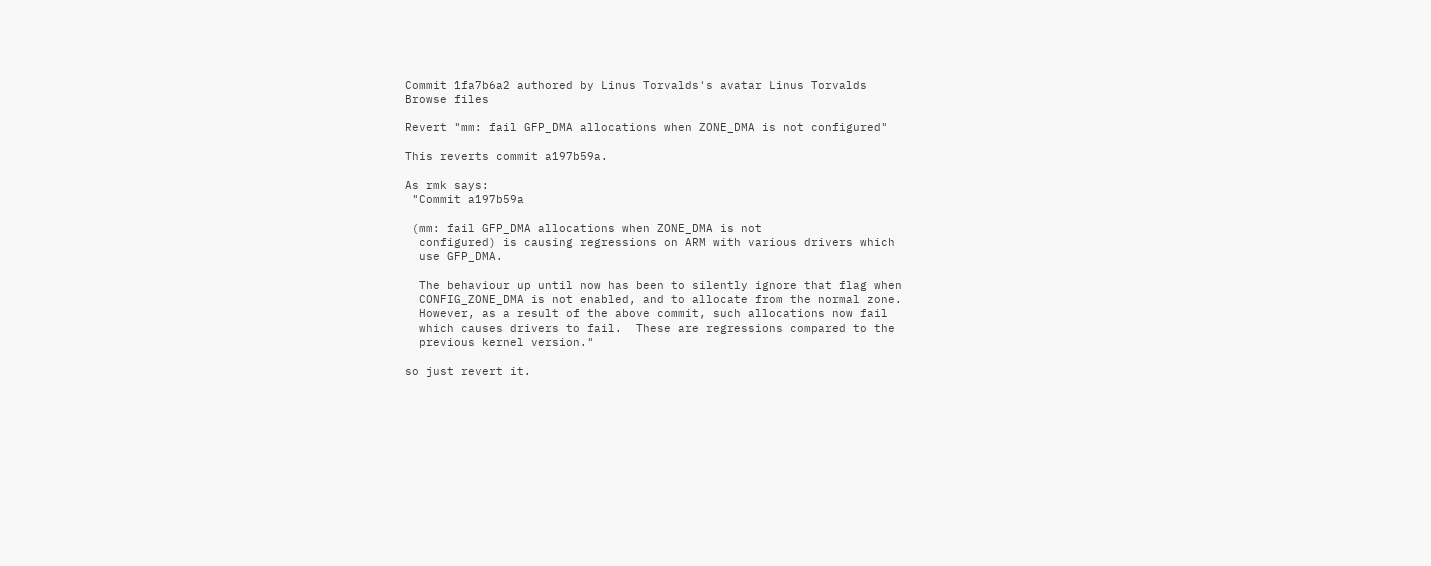Commit 1fa7b6a2 authored by Linus Torvalds's avatar Linus Torvalds
Browse files

Revert "mm: fail GFP_DMA allocations when ZONE_DMA is not configured"

This reverts commit a197b59a.

As rmk says:
 "Commit a197b59a

 (mm: fail GFP_DMA allocations when ZONE_DMA is not
  configured) is causing regressions on ARM with various drivers which
  use GFP_DMA.

  The behaviour up until now has been to silently ignore that flag when
  CONFIG_ZONE_DMA is not enabled, and to allocate from the normal zone.
  However, as a result of the above commit, such allocations now fail
  which causes drivers to fail.  These are regressions compared to the
  previous kernel version."

so just revert it.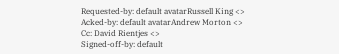Requested-by: default avatarRussell King <>
Acked-by: default avatarAndrew Morton <>
Cc: David Rientjes <>
Signed-off-by: default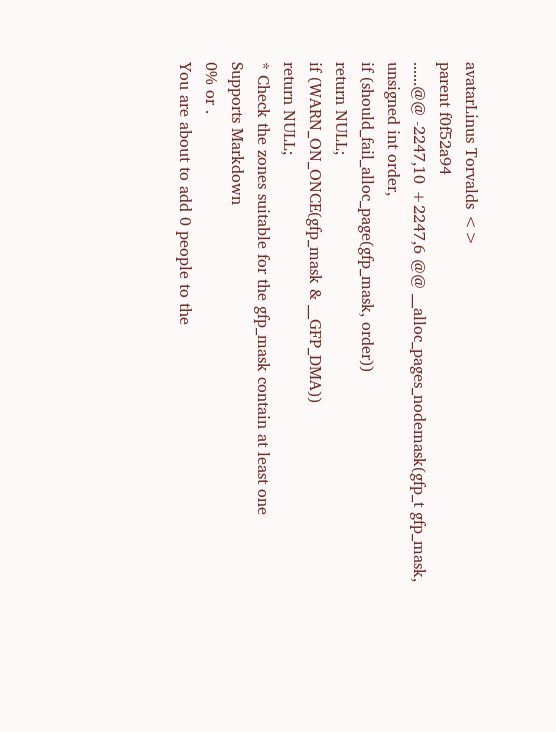avatarLinus Torvalds <>
parent f0f52a94
......@@ -2247,10 +2247,6 @@ __alloc_pages_nodemask(gfp_t gfp_mask, unsigned int order,
if (should_fail_alloc_page(gfp_mask, order))
return NULL;
if (WARN_ON_ONCE(gfp_mask & __GFP_DMA))
return NULL;
* Check the zones suitable for the gfp_mask contain at least one
Supports Markdown
0% or .
You are about to add 0 people to the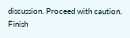discussion. Proceed with caution.
Finish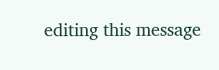editing this message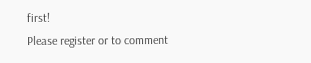first!
Please register or to comment